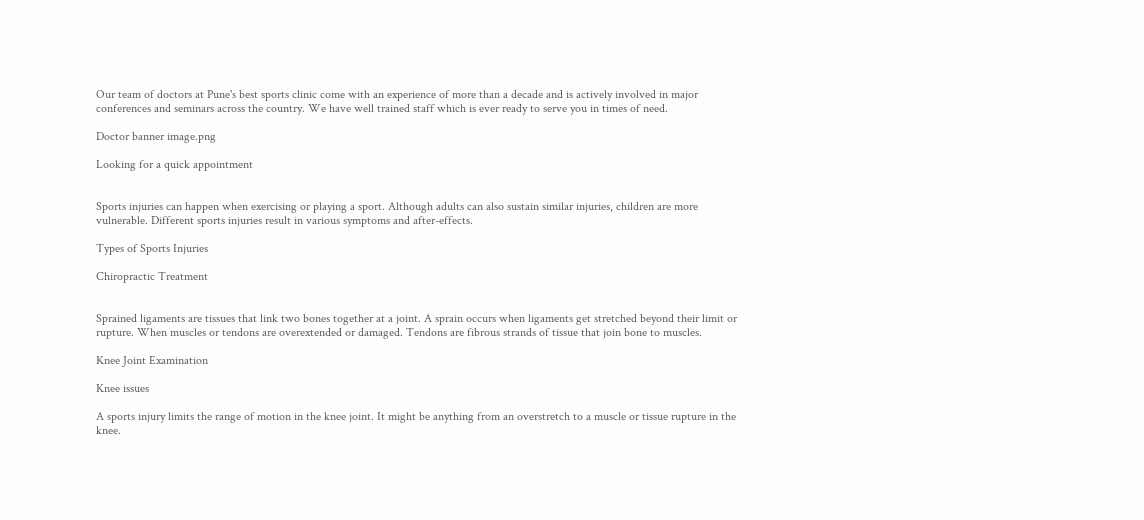Our team of doctors at Pune's best sports clinic come with an experience of more than a decade and is actively involved in major conferences and seminars across the country. We have well trained staff which is ever ready to serve you in times of need.

Doctor banner image.png

Looking for a quick appointment


Sports injuries can happen when exercising or playing a sport. Although adults can also sustain similar injuries, children are more vulnerable. Different sports injuries result in various symptoms and after-effects.

Types of Sports Injuries

Chiropractic Treatment


Sprained ligaments are tissues that link two bones together at a joint. A sprain occurs when ligaments get stretched beyond their limit or rupture. When muscles or tendons are overextended or damaged. Tendons are fibrous strands of tissue that join bone to muscles.

Knee Joint Examination

Knee issues

A sports injury limits the range of motion in the knee joint. It might be anything from an overstretch to a muscle or tissue rupture in the knee.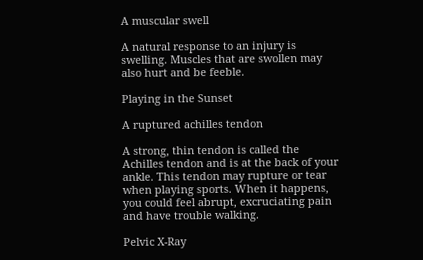A muscular swell

A natural response to an injury is swelling. Muscles that are swollen may also hurt and be feeble.

Playing in the Sunset

A ruptured achilles tendon

A strong, thin tendon is called the Achilles tendon and is at the back of your ankle. This tendon may rupture or tear when playing sports. When it happens, you could feel abrupt, excruciating pain and have trouble walking.

Pelvic X-Ray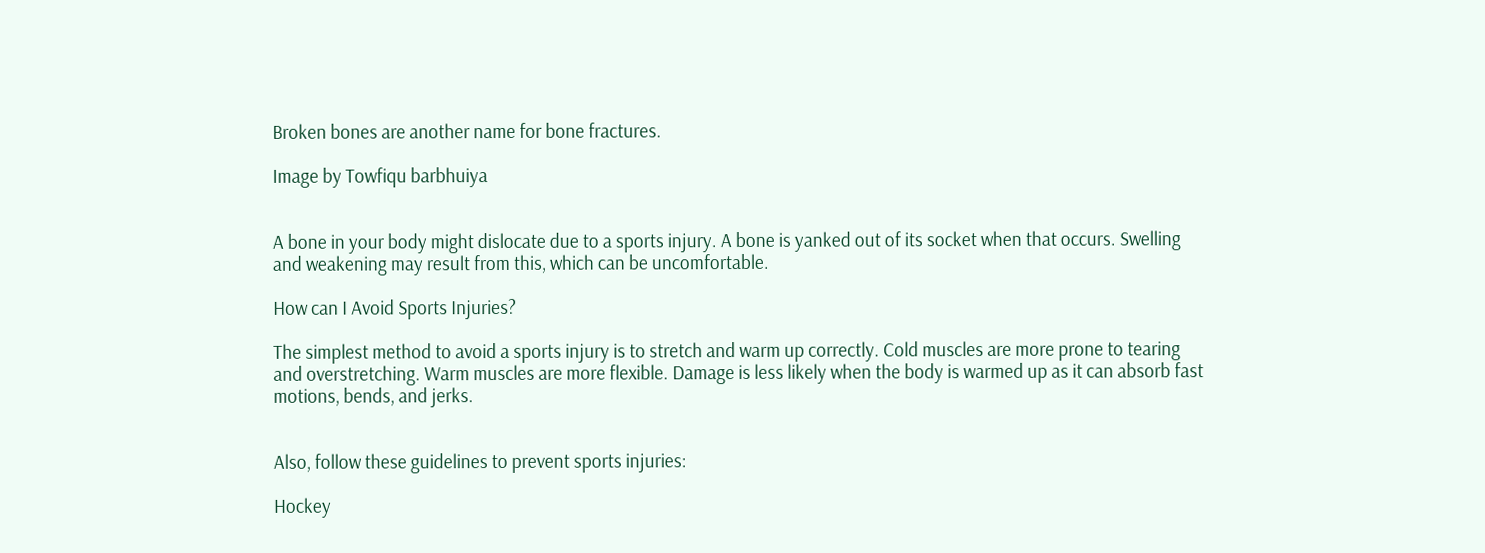Broken bones are another name for bone fractures.

Image by Towfiqu barbhuiya


A bone in your body might dislocate due to a sports injury. A bone is yanked out of its socket when that occurs. Swelling and weakening may result from this, which can be uncomfortable.

How can I Avoid Sports Injuries?

The simplest method to avoid a sports injury is to stretch and warm up correctly. Cold muscles are more prone to tearing and overstretching. Warm muscles are more flexible. Damage is less likely when the body is warmed up as it can absorb fast motions, bends, and jerks.


Also, follow these guidelines to prevent sports injuries:

Hockey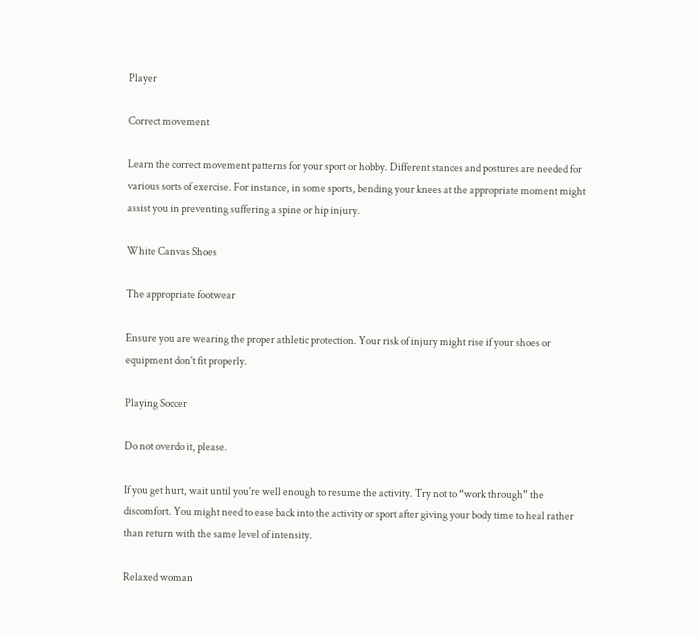Player

Correct movement

Learn the correct movement patterns for your sport or hobby. Different stances and postures are needed for various sorts of exercise. For instance, in some sports, bending your knees at the appropriate moment might assist you in preventing suffering a spine or hip injury.

White Canvas Shoes

The appropriate footwear

Ensure you are wearing the proper athletic protection. Your risk of injury might rise if your shoes or equipment don't fit properly.

Playing Soccer

Do not overdo it, please.

If you get hurt, wait until you're well enough to resume the activity. Try not to “work through” the discomfort. You might need to ease back into the activity or sport after giving your body time to heal rather than return with the same level of intensity.

Relaxed woman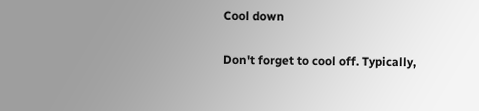Cool down

Don't forget to cool off. Typically,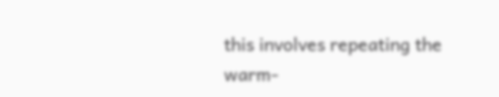this involves repeating the warm-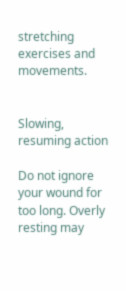stretching exercises and movements.


Slowing, resuming action

Do not ignore your wound for too long. Overly resting may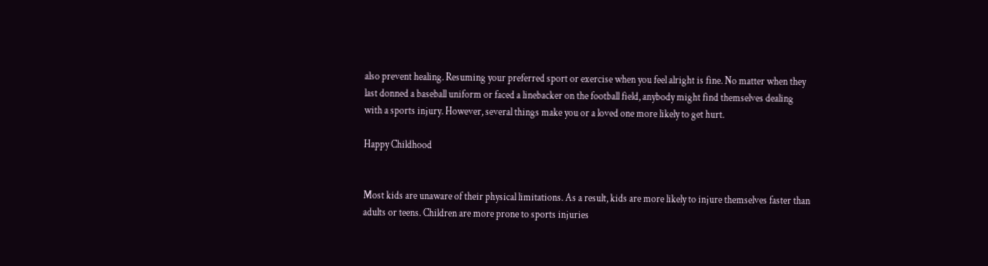also prevent healing. Resuming your preferred sport or exercise when you feel alright is fine. No matter when they last donned a baseball uniform or faced a linebacker on the football field, anybody might find themselves dealing with a sports injury. However, several things make you or a loved one more likely to get hurt.

Happy Childhood


Most kids are unaware of their physical limitations. As a result, kids are more likely to injure themselves faster than adults or teens. Children are more prone to sports injuries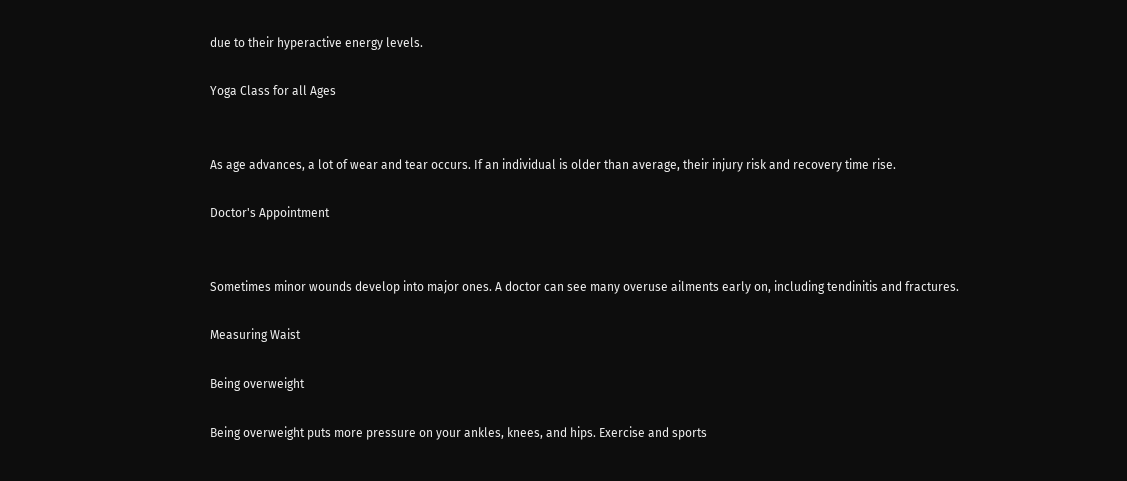due to their hyperactive energy levels.

Yoga Class for all Ages


As age advances, a lot of wear and tear occurs. If an individual is older than average, their injury risk and recovery time rise.

Doctor's Appointment


Sometimes minor wounds develop into major ones. A doctor can see many overuse ailments early on, including tendinitis and fractures.

Measuring Waist

Being overweight

Being overweight puts more pressure on your ankles, knees, and hips. Exercise and sports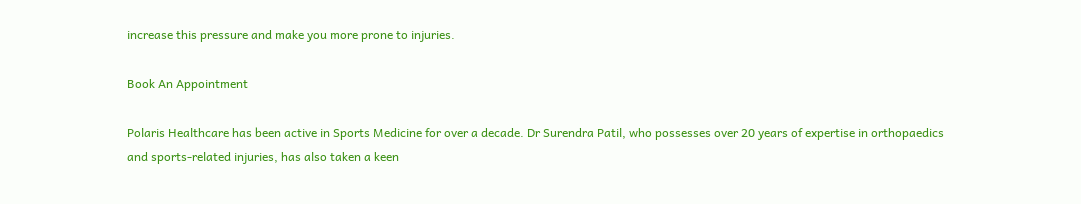increase this pressure and make you more prone to injuries.

Book An Appointment

Polaris Healthcare has been active in Sports Medicine for over a decade. Dr Surendra Patil, who possesses over 20 years of expertise in orthopaedics and sports-related injuries, has also taken a keen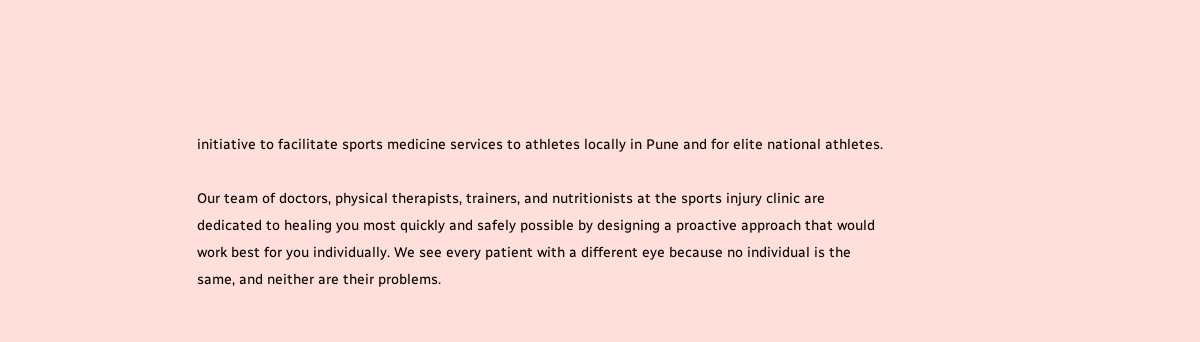initiative to facilitate sports medicine services to athletes locally in Pune and for elite national athletes.

Our team of doctors, physical therapists, trainers, and nutritionists at the sports injury clinic are dedicated to healing you most quickly and safely possible by designing a proactive approach that would work best for you individually. We see every patient with a different eye because no individual is the same, and neither are their problems.